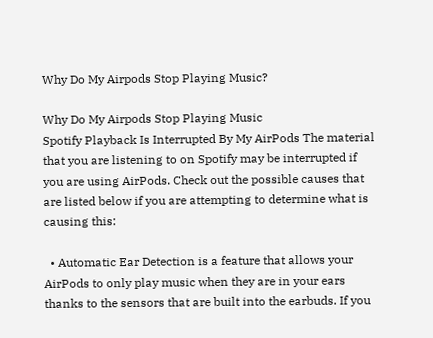Why Do My Airpods Stop Playing Music?

Why Do My Airpods Stop Playing Music
Spotify Playback Is Interrupted By My AirPods The material that you are listening to on Spotify may be interrupted if you are using AirPods. Check out the possible causes that are listed below if you are attempting to determine what is causing this:

  • Automatic Ear Detection is a feature that allows your AirPods to only play music when they are in your ears thanks to the sensors that are built into the earbuds. If you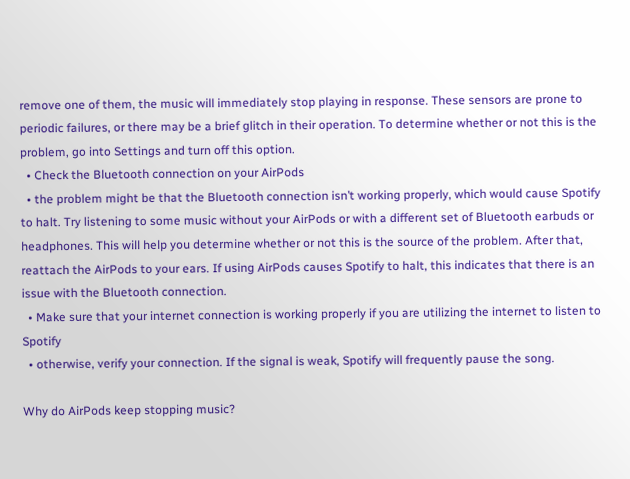remove one of them, the music will immediately stop playing in response. These sensors are prone to periodic failures, or there may be a brief glitch in their operation. To determine whether or not this is the problem, go into Settings and turn off this option.
  • Check the Bluetooth connection on your AirPods
  • the problem might be that the Bluetooth connection isn’t working properly, which would cause Spotify to halt. Try listening to some music without your AirPods or with a different set of Bluetooth earbuds or headphones. This will help you determine whether or not this is the source of the problem. After that, reattach the AirPods to your ears. If using AirPods causes Spotify to halt, this indicates that there is an issue with the Bluetooth connection.
  • Make sure that your internet connection is working properly if you are utilizing the internet to listen to Spotify
  • otherwise, verify your connection. If the signal is weak, Spotify will frequently pause the song.

Why do AirPods keep stopping music?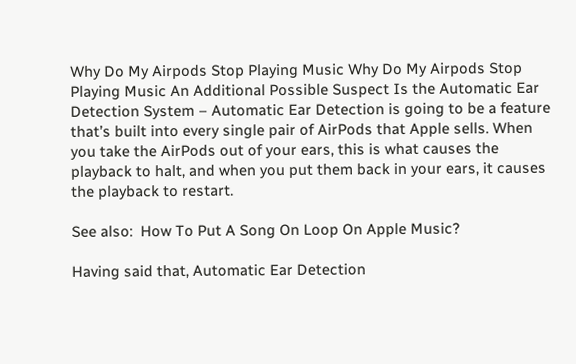Why Do My Airpods Stop Playing Music Why Do My Airpods Stop Playing Music An Additional Possible Suspect Is the Automatic Ear Detection System – Automatic Ear Detection is going to be a feature that’s built into every single pair of AirPods that Apple sells. When you take the AirPods out of your ears, this is what causes the playback to halt, and when you put them back in your ears, it causes the playback to restart.

See also:  How To Put A Song On Loop On Apple Music?

Having said that, Automatic Ear Detection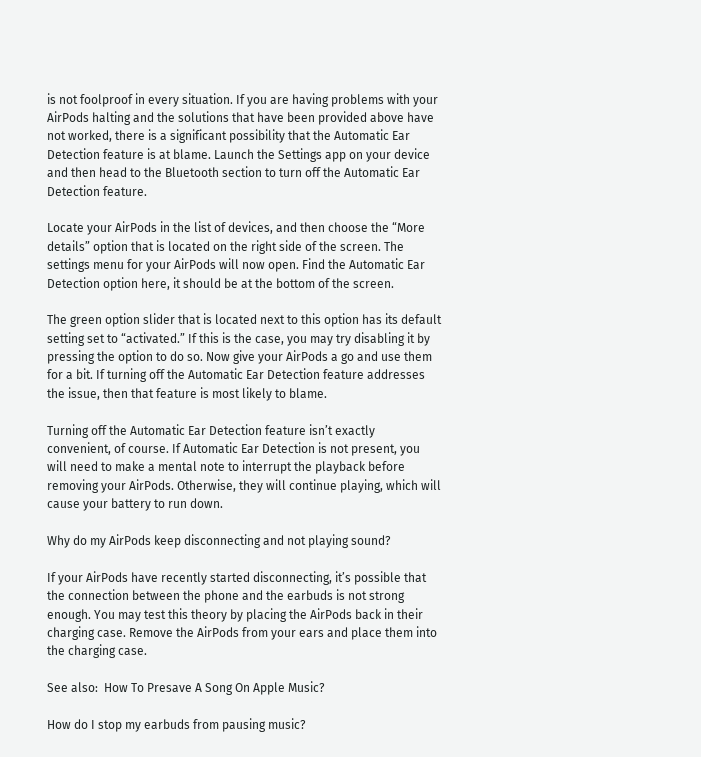is not foolproof in every situation. If you are having problems with your AirPods halting and the solutions that have been provided above have not worked, there is a significant possibility that the Automatic Ear Detection feature is at blame. Launch the Settings app on your device and then head to the Bluetooth section to turn off the Automatic Ear Detection feature.

Locate your AirPods in the list of devices, and then choose the “More details” option that is located on the right side of the screen. The settings menu for your AirPods will now open. Find the Automatic Ear Detection option here, it should be at the bottom of the screen.

The green option slider that is located next to this option has its default setting set to “activated.” If this is the case, you may try disabling it by pressing the option to do so. Now give your AirPods a go and use them for a bit. If turning off the Automatic Ear Detection feature addresses the issue, then that feature is most likely to blame.

Turning off the Automatic Ear Detection feature isn’t exactly convenient, of course. If Automatic Ear Detection is not present, you will need to make a mental note to interrupt the playback before removing your AirPods. Otherwise, they will continue playing, which will cause your battery to run down.

Why do my AirPods keep disconnecting and not playing sound?

If your AirPods have recently started disconnecting, it’s possible that the connection between the phone and the earbuds is not strong enough. You may test this theory by placing the AirPods back in their charging case. Remove the AirPods from your ears and place them into the charging case.

See also:  How To Presave A Song On Apple Music?

How do I stop my earbuds from pausing music?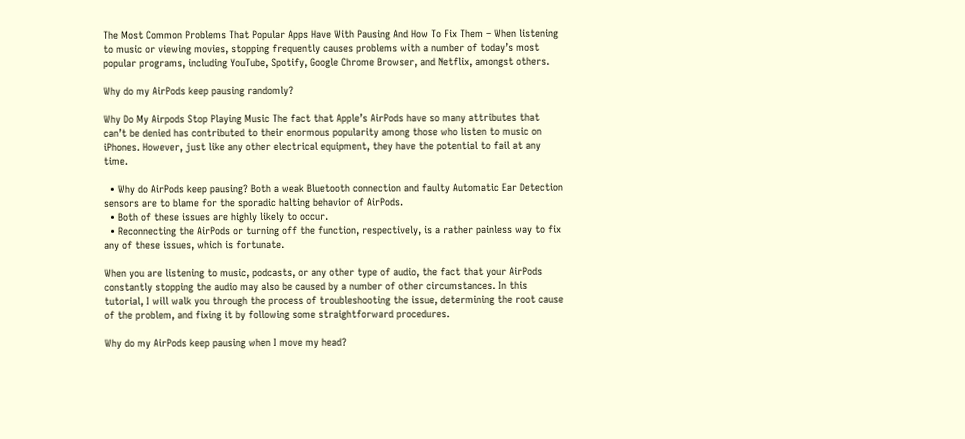The Most Common Problems That Popular Apps Have With Pausing And How To Fix Them – When listening to music or viewing movies, stopping frequently causes problems with a number of today’s most popular programs, including YouTube, Spotify, Google Chrome Browser, and Netflix, amongst others.

Why do my AirPods keep pausing randomly?

Why Do My Airpods Stop Playing Music The fact that Apple’s AirPods have so many attributes that can’t be denied has contributed to their enormous popularity among those who listen to music on iPhones. However, just like any other electrical equipment, they have the potential to fail at any time.

  • Why do AirPods keep pausing? Both a weak Bluetooth connection and faulty Automatic Ear Detection sensors are to blame for the sporadic halting behavior of AirPods.
  • Both of these issues are highly likely to occur.
  • Reconnecting the AirPods or turning off the function, respectively, is a rather painless way to fix any of these issues, which is fortunate.

When you are listening to music, podcasts, or any other type of audio, the fact that your AirPods constantly stopping the audio may also be caused by a number of other circumstances. In this tutorial, I will walk you through the process of troubleshooting the issue, determining the root cause of the problem, and fixing it by following some straightforward procedures.

Why do my AirPods keep pausing when I move my head?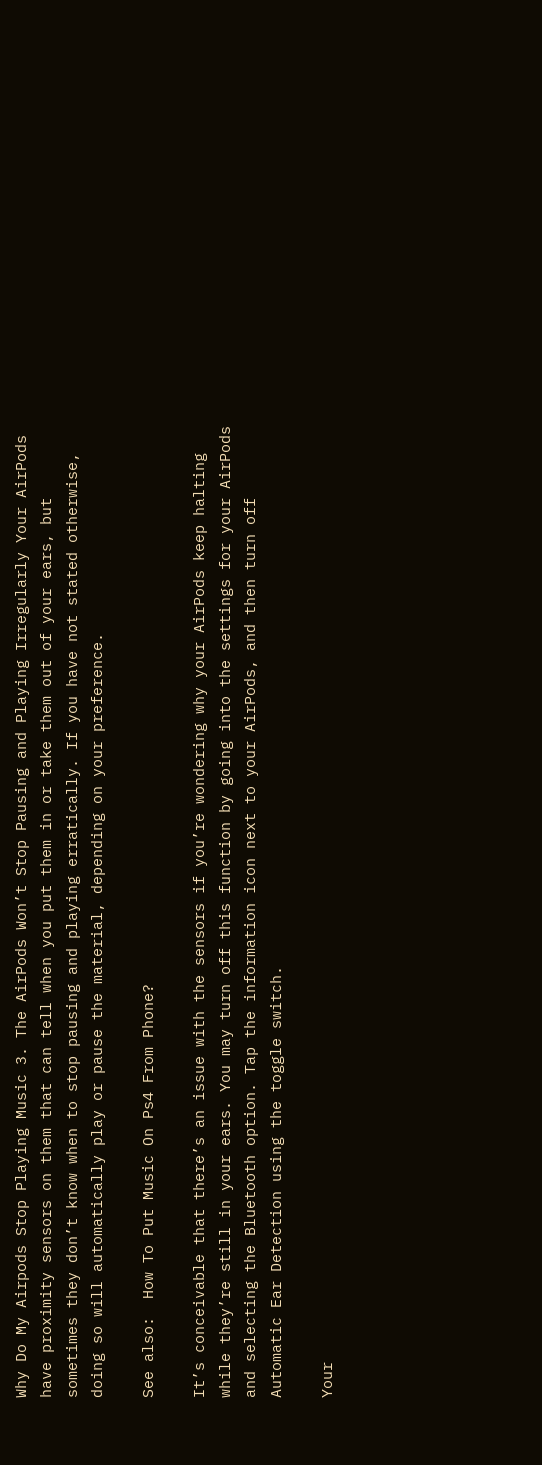Why Do My Airpods Stop Playing Music 3. The AirPods Won’t Stop Pausing and Playing Irregularly Your AirPods have proximity sensors on them that can tell when you put them in or take them out of your ears, but sometimes they don’t know when to stop pausing and playing erratically. If you have not stated otherwise, doing so will automatically play or pause the material, depending on your preference.

See also:  How To Put Music On Ps4 From Phone?

It’s conceivable that there’s an issue with the sensors if you’re wondering why your AirPods keep halting while they’re still in your ears. You may turn off this function by going into the settings for your AirPods and selecting the Bluetooth option. Tap the information icon next to your AirPods, and then turn off Automatic Ear Detection using the toggle switch.

Your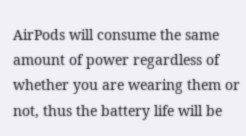AirPods will consume the same amount of power regardless of whether you are wearing them or not, thus the battery life will be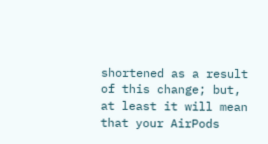shortened as a result of this change; but, at least it will mean that your AirPods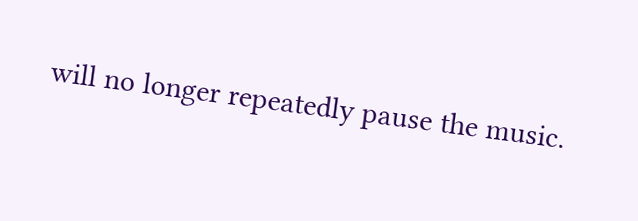will no longer repeatedly pause the music.